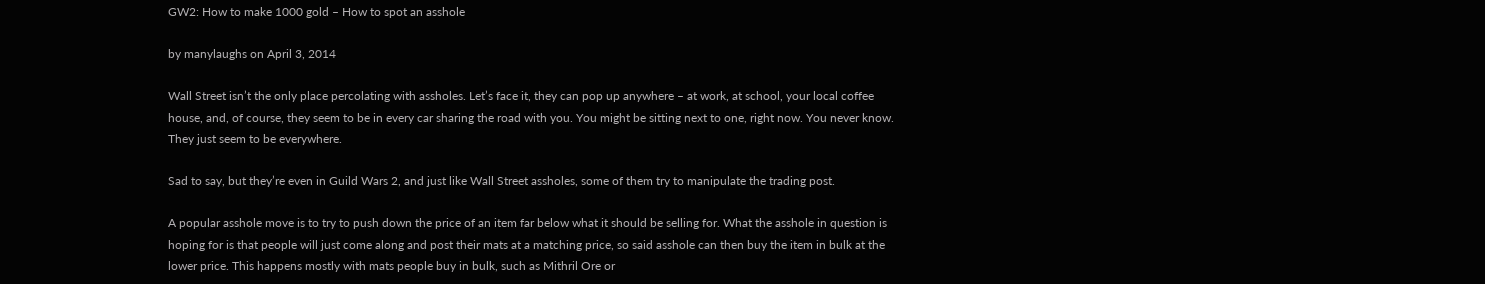GW2: How to make 1000 gold – How to spot an asshole

by manylaughs on April 3, 2014

Wall Street isn’t the only place percolating with assholes. Let’s face it, they can pop up anywhere – at work, at school, your local coffee house, and, of course, they seem to be in every car sharing the road with you. You might be sitting next to one, right now. You never know. They just seem to be everywhere.

Sad to say, but they’re even in Guild Wars 2, and just like Wall Street assholes, some of them try to manipulate the trading post.

A popular asshole move is to try to push down the price of an item far below what it should be selling for. What the asshole in question is hoping for is that people will just come along and post their mats at a matching price, so said asshole can then buy the item in bulk at the lower price. This happens mostly with mats people buy in bulk, such as Mithril Ore or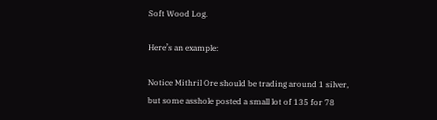Soft Wood Log.

Here’s an example:

Notice Mithril Ore should be trading around 1 silver, but some asshole posted a small lot of 135 for 78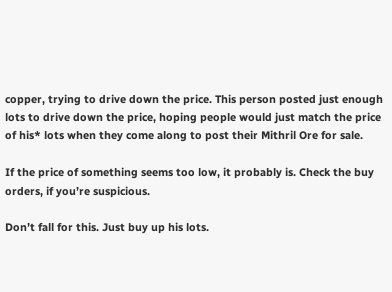copper, trying to drive down the price. This person posted just enough lots to drive down the price, hoping people would just match the price of his* lots when they come along to post their Mithril Ore for sale.

If the price of something seems too low, it probably is. Check the buy orders, if you’re suspicious.

Don’t fall for this. Just buy up his lots.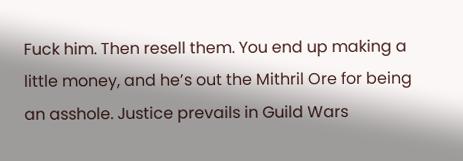Fuck him. Then resell them. You end up making a little money, and he’s out the Mithril Ore for being an asshole. Justice prevails in Guild Wars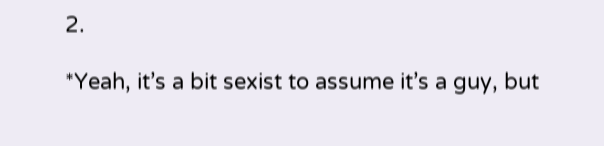2.

*Yeah, it’s a bit sexist to assume it’s a guy, but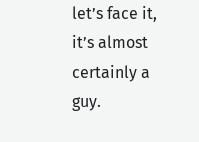let’s face it, it’s almost certainly a guy.